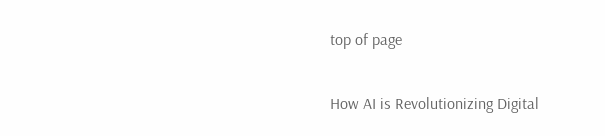top of page

How AI is Revolutionizing Digital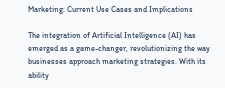Marketing: Current Use Cases and Implications

The integration of Artificial Intelligence (AI) has emerged as a game-changer, revolutionizing the way businesses approach marketing strategies. With its ability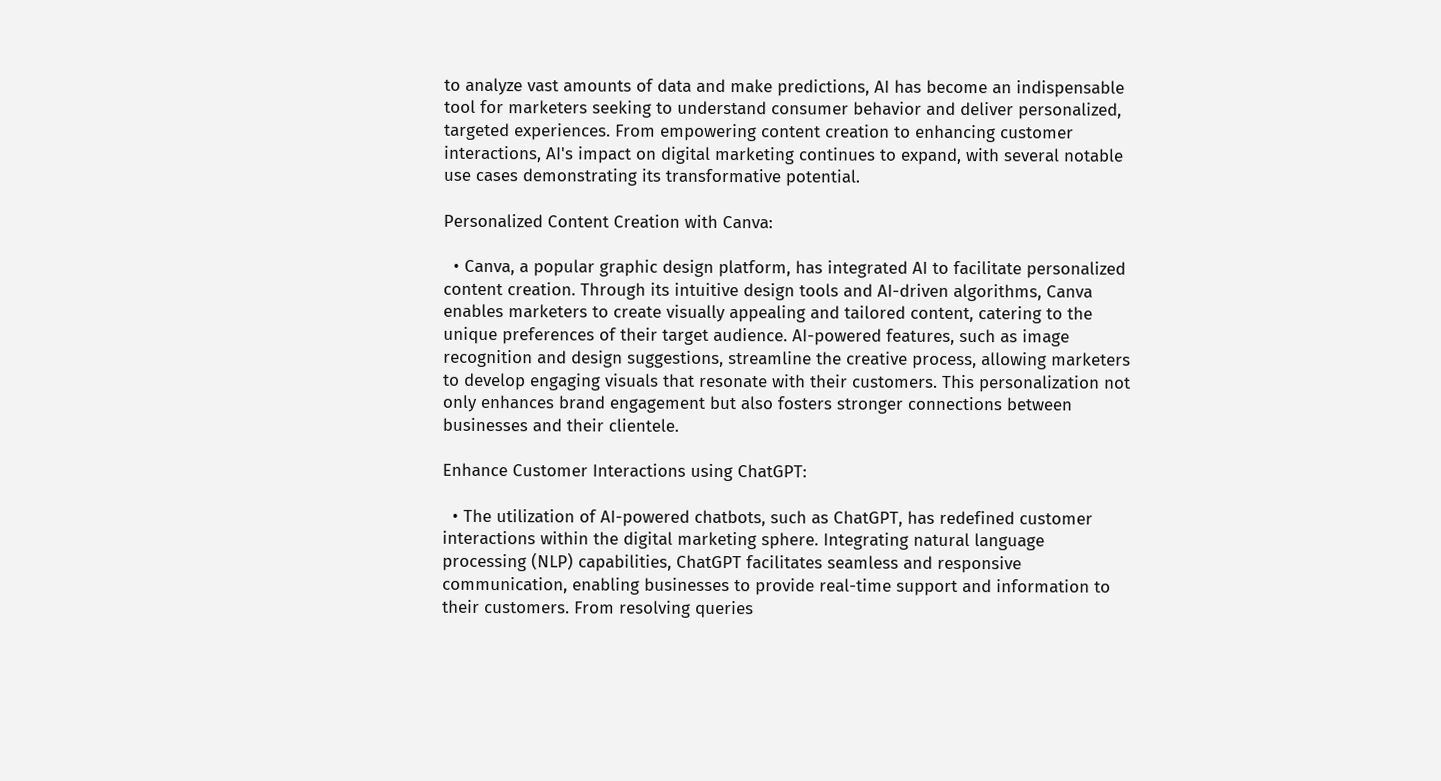to analyze vast amounts of data and make predictions, AI has become an indispensable tool for marketers seeking to understand consumer behavior and deliver personalized, targeted experiences. From empowering content creation to enhancing customer interactions, AI's impact on digital marketing continues to expand, with several notable use cases demonstrating its transformative potential.

Personalized Content Creation with Canva:

  • Canva, a popular graphic design platform, has integrated AI to facilitate personalized content creation. Through its intuitive design tools and AI-driven algorithms, Canva enables marketers to create visually appealing and tailored content, catering to the unique preferences of their target audience. AI-powered features, such as image recognition and design suggestions, streamline the creative process, allowing marketers to develop engaging visuals that resonate with their customers. This personalization not only enhances brand engagement but also fosters stronger connections between businesses and their clientele.

Enhance Customer Interactions using ChatGPT:

  • The utilization of AI-powered chatbots, such as ChatGPT, has redefined customer interactions within the digital marketing sphere. Integrating natural language processing (NLP) capabilities, ChatGPT facilitates seamless and responsive communication, enabling businesses to provide real-time support and information to their customers. From resolving queries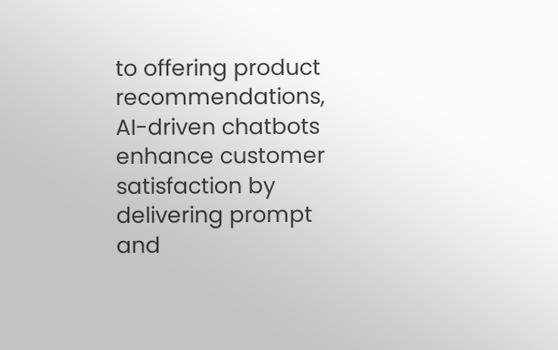to offering product recommendations, AI-driven chatbots enhance customer satisfaction by delivering prompt and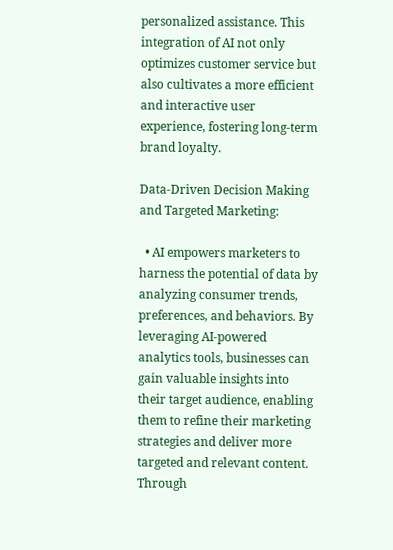personalized assistance. This integration of AI not only optimizes customer service but also cultivates a more efficient and interactive user experience, fostering long-term brand loyalty.

Data-Driven Decision Making and Targeted Marketing:

  • AI empowers marketers to harness the potential of data by analyzing consumer trends, preferences, and behaviors. By leveraging AI-powered analytics tools, businesses can gain valuable insights into their target audience, enabling them to refine their marketing strategies and deliver more targeted and relevant content. Through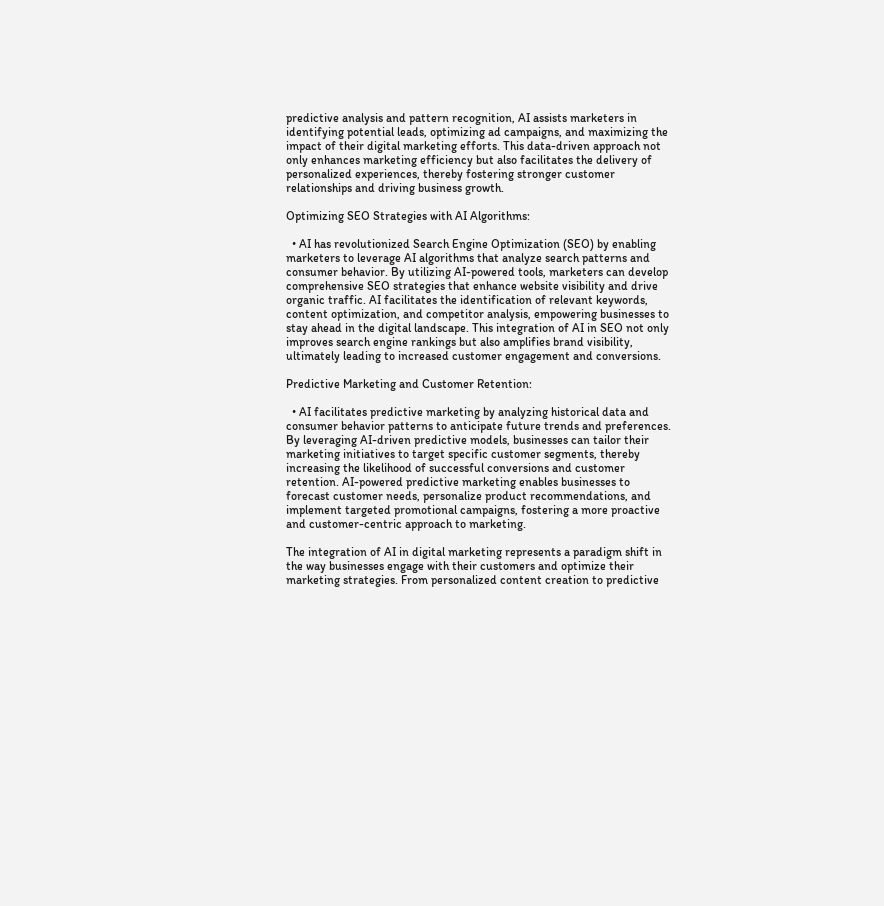predictive analysis and pattern recognition, AI assists marketers in identifying potential leads, optimizing ad campaigns, and maximizing the impact of their digital marketing efforts. This data-driven approach not only enhances marketing efficiency but also facilitates the delivery of personalized experiences, thereby fostering stronger customer relationships and driving business growth.

Optimizing SEO Strategies with AI Algorithms:

  • AI has revolutionized Search Engine Optimization (SEO) by enabling marketers to leverage AI algorithms that analyze search patterns and consumer behavior. By utilizing AI-powered tools, marketers can develop comprehensive SEO strategies that enhance website visibility and drive organic traffic. AI facilitates the identification of relevant keywords, content optimization, and competitor analysis, empowering businesses to stay ahead in the digital landscape. This integration of AI in SEO not only improves search engine rankings but also amplifies brand visibility, ultimately leading to increased customer engagement and conversions.

Predictive Marketing and Customer Retention:

  • AI facilitates predictive marketing by analyzing historical data and consumer behavior patterns to anticipate future trends and preferences. By leveraging AI-driven predictive models, businesses can tailor their marketing initiatives to target specific customer segments, thereby increasing the likelihood of successful conversions and customer retention. AI-powered predictive marketing enables businesses to forecast customer needs, personalize product recommendations, and implement targeted promotional campaigns, fostering a more proactive and customer-centric approach to marketing.

The integration of AI in digital marketing represents a paradigm shift in the way businesses engage with their customers and optimize their marketing strategies. From personalized content creation to predictive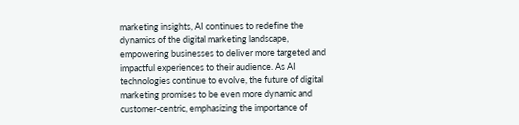marketing insights, AI continues to redefine the dynamics of the digital marketing landscape, empowering businesses to deliver more targeted and impactful experiences to their audience. As AI technologies continue to evolve, the future of digital marketing promises to be even more dynamic and customer-centric, emphasizing the importance of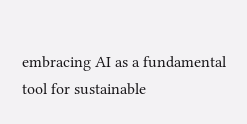embracing AI as a fundamental tool for sustainable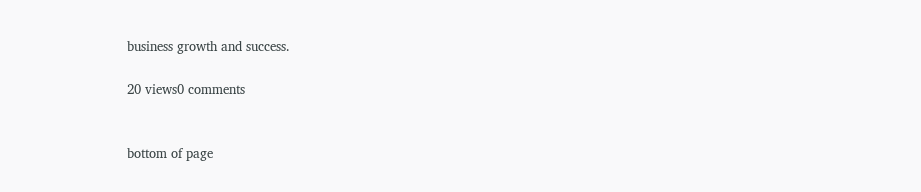business growth and success.

20 views0 comments


bottom of page